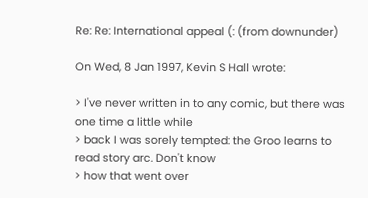Re: Re: International appeal (: (from downunder)

On Wed, 8 Jan 1997, Kevin S Hall wrote:

> I've never written in to any comic, but there was one time a little while
> back I was sorely tempted: the Groo learns to read story arc. Don't know
> how that went over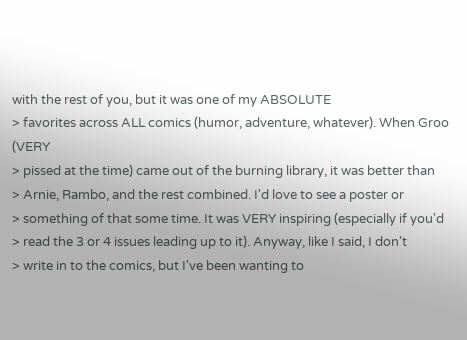with the rest of you, but it was one of my ABSOLUTE
> favorites across ALL comics (humor, adventure, whatever). When Groo (VERY
> pissed at the time) came out of the burning library, it was better than
> Arnie, Rambo, and the rest combined. I'd love to see a poster or
> something of that some time. It was VERY inspiring (especially if you'd
> read the 3 or 4 issues leading up to it). Anyway, like I said, I don't
> write in to the comics, but I've been wanting to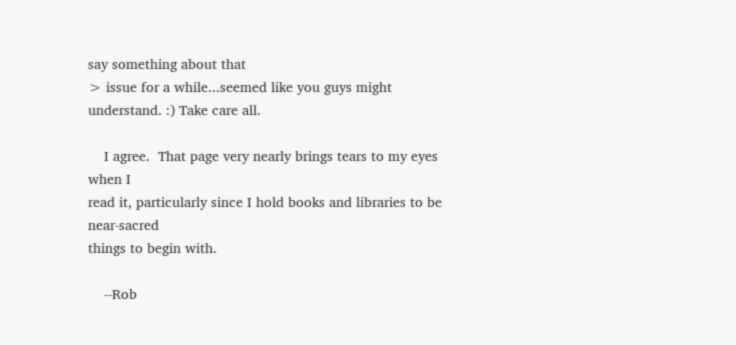say something about that
> issue for a while...seemed like you guys might understand. :) Take care all.

    I agree.  That page very nearly brings tears to my eyes when I
read it, particularly since I hold books and libraries to be near-sacred
things to begin with.

    --Rob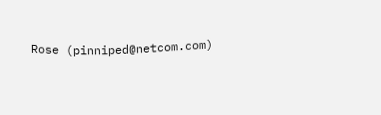Rose (pinniped@netcom.com)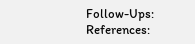Follow-Ups: References: